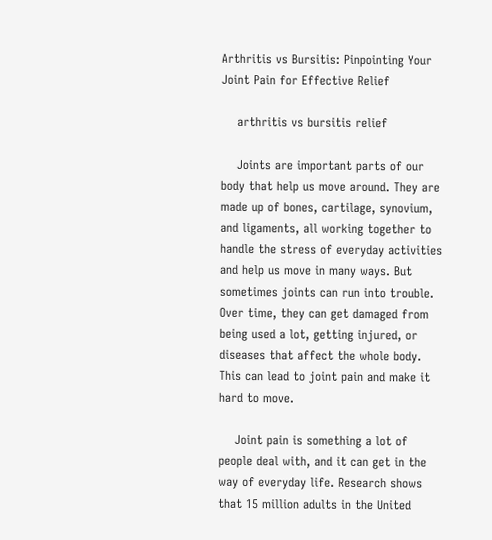Arthritis vs Bursitis: Pinpointing Your Joint Pain for Effective Relief

    arthritis vs bursitis relief

    Joints are important parts of our body that help us move around. They are made up of bones, cartilage, synovium, and ligaments, all working together to handle the stress of everyday activities and help us move in many ways. But sometimes joints can run into trouble. Over time, they can get damaged from being used a lot, getting injured, or diseases that affect the whole body. This can lead to joint pain and make it hard to move.

    Joint pain is something a lot of people deal with, and it can get in the way of everyday life. Research shows that 15 million adults in the United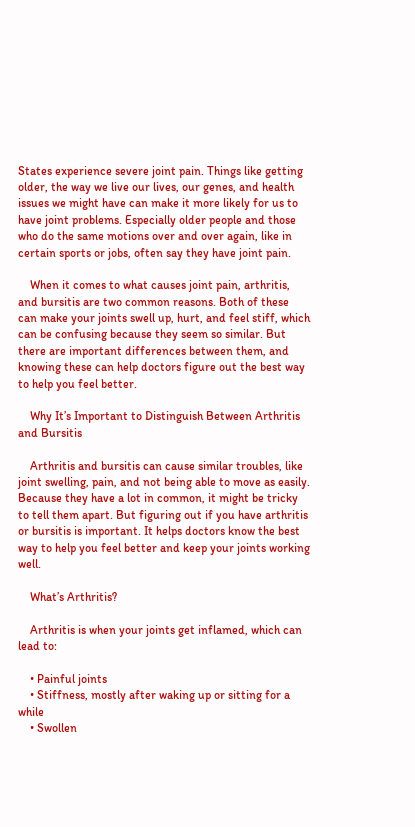States experience severe joint pain. Things like getting older, the way we live our lives, our genes, and health issues we might have can make it more likely for us to have joint problems. Especially older people and those who do the same motions over and over again, like in certain sports or jobs, often say they have joint pain.

    When it comes to what causes joint pain, arthritis, and bursitis are two common reasons. Both of these can make your joints swell up, hurt, and feel stiff, which can be confusing because they seem so similar. But there are important differences between them, and knowing these can help doctors figure out the best way to help you feel better.

    Why It’s Important to Distinguish Between Arthritis and Bursitis

    Arthritis and bursitis can cause similar troubles, like joint swelling, pain, and not being able to move as easily. Because they have a lot in common, it might be tricky to tell them apart. But figuring out if you have arthritis or bursitis is important. It helps doctors know the best way to help you feel better and keep your joints working well.

    What’s Arthritis?

    Arthritis is when your joints get inflamed, which can lead to:

    • Painful joints
    • Stiffness, mostly after waking up or sitting for a while
    • Swollen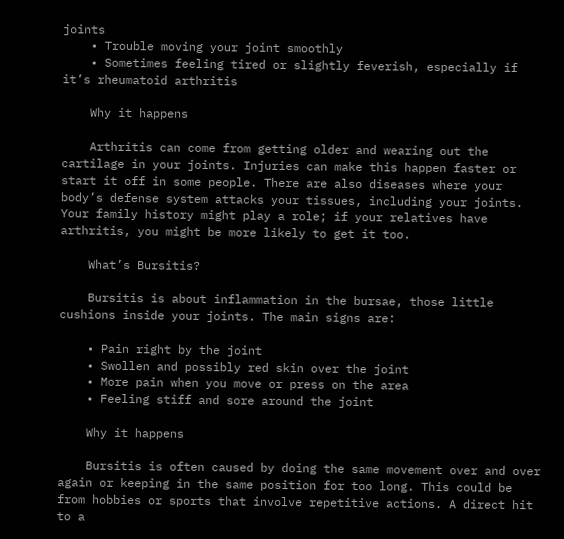joints
    • Trouble moving your joint smoothly
    • Sometimes feeling tired or slightly feverish, especially if it’s rheumatoid arthritis

    Why it happens

    Arthritis can come from getting older and wearing out the cartilage in your joints. Injuries can make this happen faster or start it off in some people. There are also diseases where your body’s defense system attacks your tissues, including your joints. Your family history might play a role; if your relatives have arthritis, you might be more likely to get it too.

    What’s Bursitis?

    Bursitis is about inflammation in the bursae, those little cushions inside your joints. The main signs are:

    • Pain right by the joint
    • Swollen and possibly red skin over the joint
    • More pain when you move or press on the area
    • Feeling stiff and sore around the joint

    Why it happens

    Bursitis is often caused by doing the same movement over and over again or keeping in the same position for too long. This could be from hobbies or sports that involve repetitive actions. A direct hit to a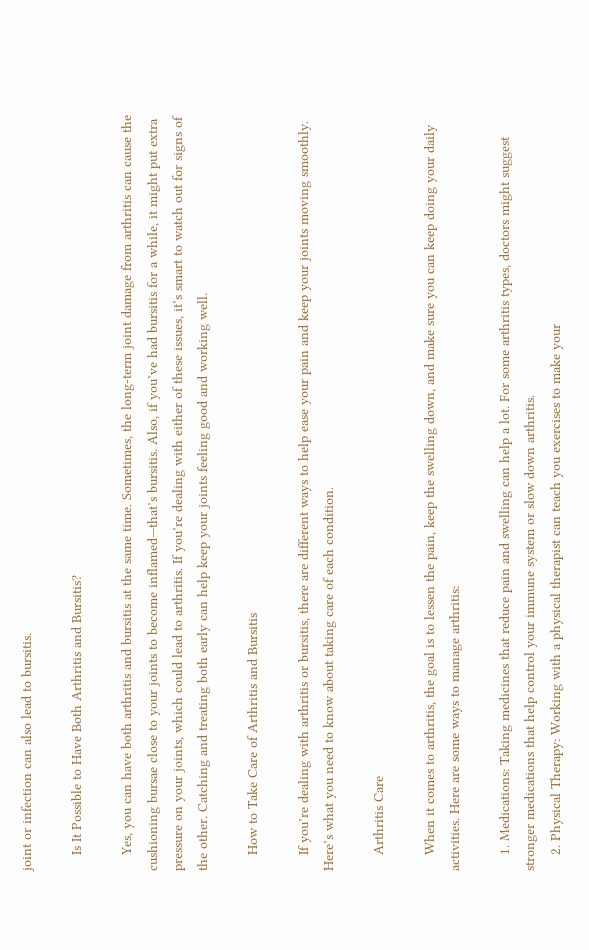joint or infection can also lead to bursitis.

    Is It Possible to Have Both Arthritis and Bursitis?

    Yes, you can have both arthritis and bursitis at the same time. Sometimes, the long-term joint damage from arthritis can cause the cushioning bursae close to your joints to become inflamed—that’s bursitis. Also, if you’ve had bursitis for a while, it might put extra pressure on your joints, which could lead to arthritis. If you’re dealing with either of these issues, it’s smart to watch out for signs of the other. Catching and treating both early can help keep your joints feeling good and working well.

    How to Take Care of Arthritis and Bursitis

    If you’re dealing with arthritis or bursitis, there are different ways to help ease your pain and keep your joints moving smoothly. Here’s what you need to know about taking care of each condition.

    Arthritis Care

    When it comes to arthritis, the goal is to lessen the pain, keep the swelling down, and make sure you can keep doing your daily activities. Here are some ways to manage arthritis:

    1. Medications: Taking medicines that reduce pain and swelling can help a lot. For some arthritis types, doctors might suggest stronger medications that help control your immune system or slow down arthritis.
    2. Physical Therapy: Working with a physical therapist can teach you exercises to make your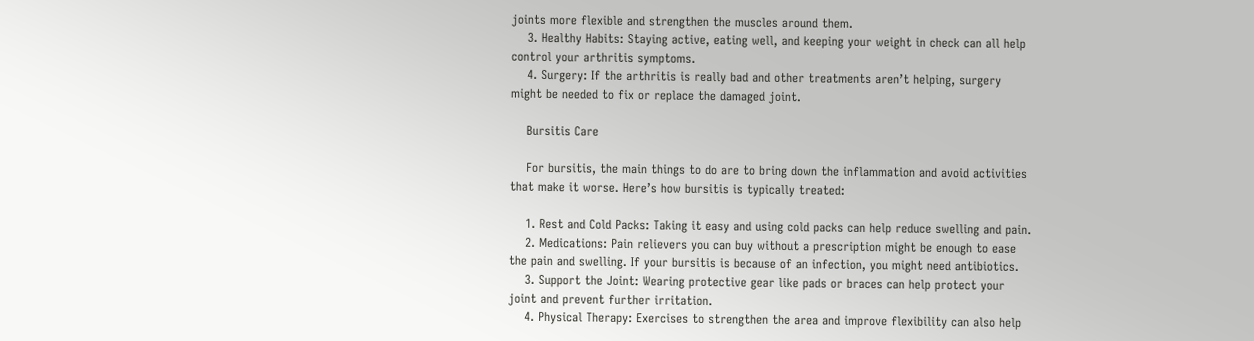joints more flexible and strengthen the muscles around them.
    3. Healthy Habits: Staying active, eating well, and keeping your weight in check can all help control your arthritis symptoms.
    4. Surgery: If the arthritis is really bad and other treatments aren’t helping, surgery might be needed to fix or replace the damaged joint.

    Bursitis Care

    For bursitis, the main things to do are to bring down the inflammation and avoid activities that make it worse. Here’s how bursitis is typically treated:

    1. Rest and Cold Packs: Taking it easy and using cold packs can help reduce swelling and pain.
    2. Medications: Pain relievers you can buy without a prescription might be enough to ease the pain and swelling. If your bursitis is because of an infection, you might need antibiotics.
    3. Support the Joint: Wearing protective gear like pads or braces can help protect your joint and prevent further irritation.
    4. Physical Therapy: Exercises to strengthen the area and improve flexibility can also help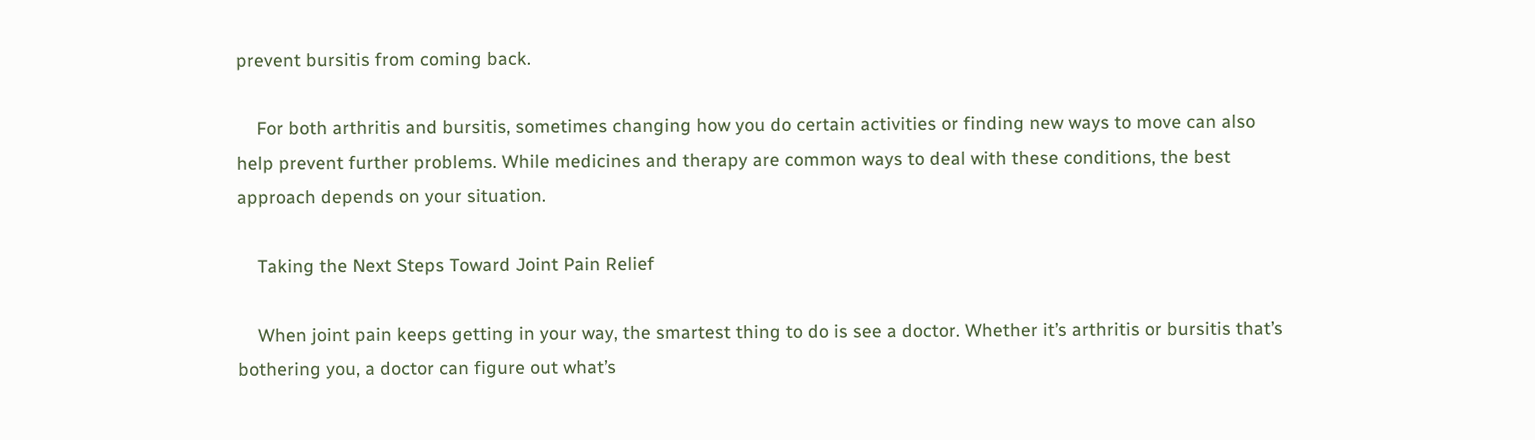prevent bursitis from coming back.

    For both arthritis and bursitis, sometimes changing how you do certain activities or finding new ways to move can also help prevent further problems. While medicines and therapy are common ways to deal with these conditions, the best approach depends on your situation.

    Taking the Next Steps Toward Joint Pain Relief

    When joint pain keeps getting in your way, the smartest thing to do is see a doctor. Whether it’s arthritis or bursitis that’s bothering you, a doctor can figure out what’s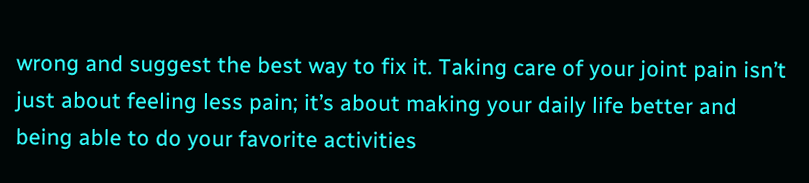wrong and suggest the best way to fix it. Taking care of your joint pain isn’t just about feeling less pain; it’s about making your daily life better and being able to do your favorite activities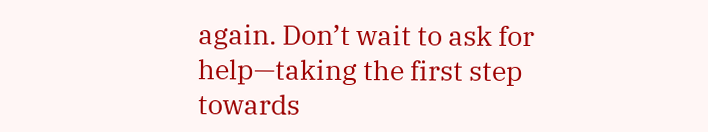again. Don’t wait to ask for help—taking the first step towards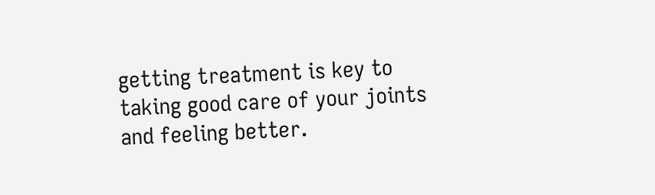getting treatment is key to taking good care of your joints and feeling better.